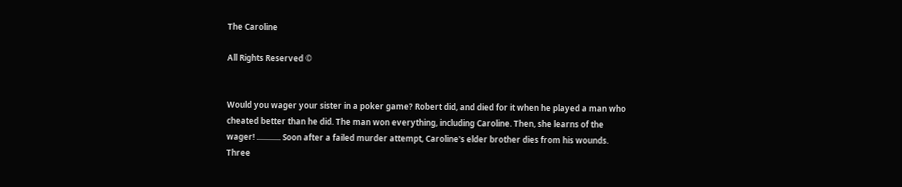The Caroline

All Rights Reserved ©


Would you wager your sister in a poker game? Robert did, and died for it when he played a man who cheated better than he did. The man won everything, including Caroline. Then, she learns of the wager! ............ Soon after a failed murder attempt, Caroline's elder brother dies from his wounds. Three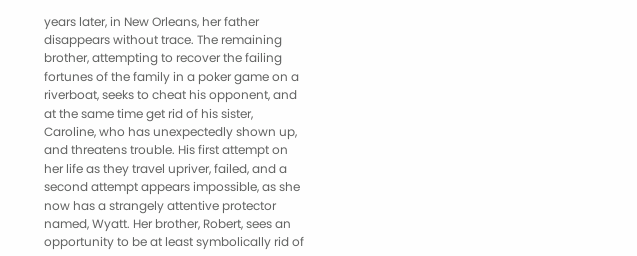years later, in New Orleans, her father disappears without trace. The remaining brother, attempting to recover the failing fortunes of the family in a poker game on a riverboat, seeks to cheat his opponent, and at the same time get rid of his sister, Caroline, who has unexpectedly shown up, and threatens trouble. His first attempt on her life as they travel upriver, failed, and a second attempt appears impossible, as she now has a strangely attentive protector named, Wyatt. Her brother, Robert, sees an opportunity to be at least symbolically rid of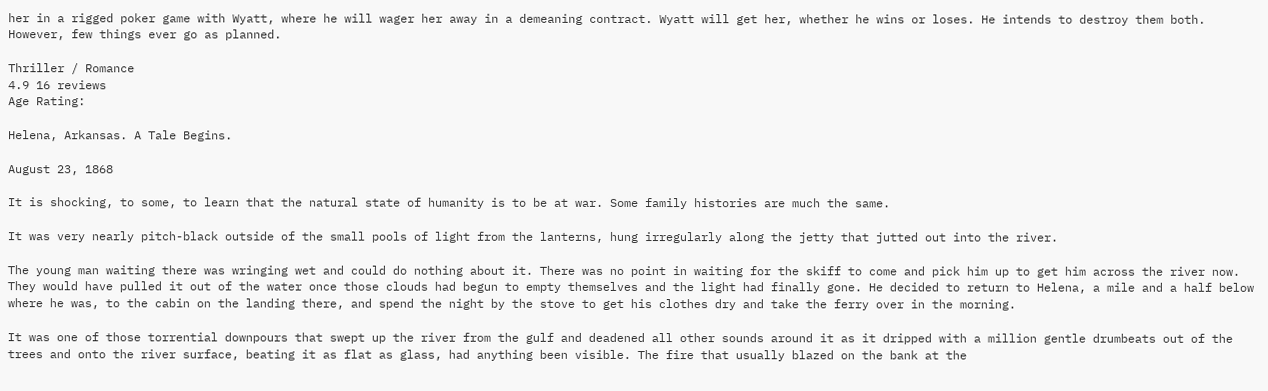her in a rigged poker game with Wyatt, where he will wager her away in a demeaning contract. Wyatt will get her, whether he wins or loses. He intends to destroy them both. However, few things ever go as planned.

Thriller / Romance
4.9 16 reviews
Age Rating:

Helena, Arkansas. A Tale Begins.

August 23, 1868

It is shocking, to some, to learn that the natural state of humanity is to be at war. Some family histories are much the same.

It was very nearly pitch-black outside of the small pools of light from the lanterns, hung irregularly along the jetty that jutted out into the river.

The young man waiting there was wringing wet and could do nothing about it. There was no point in waiting for the skiff to come and pick him up to get him across the river now. They would have pulled it out of the water once those clouds had begun to empty themselves and the light had finally gone. He decided to return to Helena, a mile and a half below where he was, to the cabin on the landing there, and spend the night by the stove to get his clothes dry and take the ferry over in the morning.

It was one of those torrential downpours that swept up the river from the gulf and deadened all other sounds around it as it dripped with a million gentle drumbeats out of the trees and onto the river surface, beating it as flat as glass, had anything been visible. The fire that usually blazed on the bank at the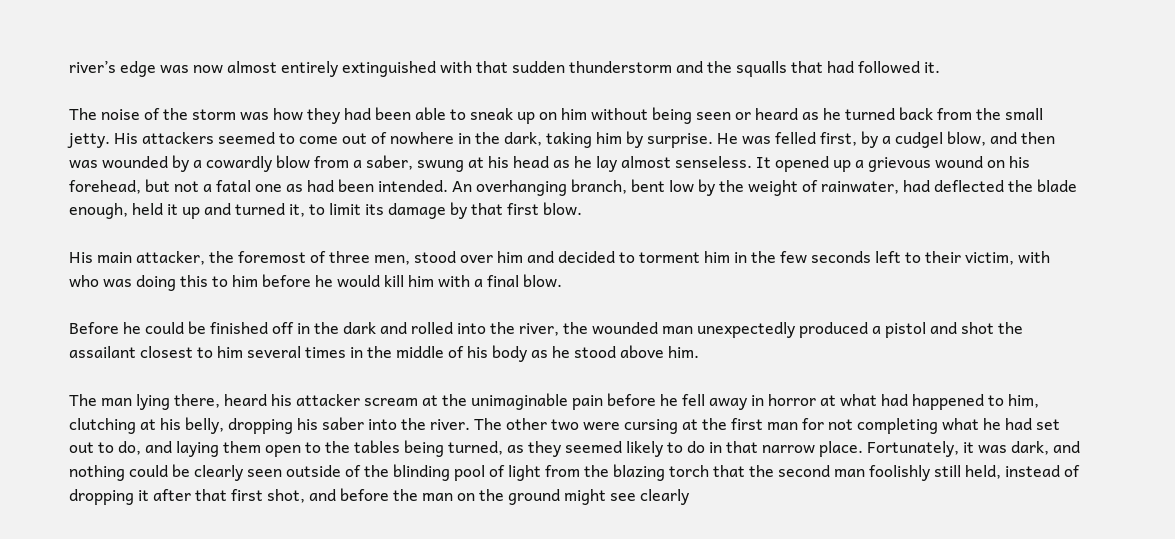river’s edge was now almost entirely extinguished with that sudden thunderstorm and the squalls that had followed it.

The noise of the storm was how they had been able to sneak up on him without being seen or heard as he turned back from the small jetty. His attackers seemed to come out of nowhere in the dark, taking him by surprise. He was felled first, by a cudgel blow, and then was wounded by a cowardly blow from a saber, swung at his head as he lay almost senseless. It opened up a grievous wound on his forehead, but not a fatal one as had been intended. An overhanging branch, bent low by the weight of rainwater, had deflected the blade enough, held it up and turned it, to limit its damage by that first blow.

His main attacker, the foremost of three men, stood over him and decided to torment him in the few seconds left to their victim, with who was doing this to him before he would kill him with a final blow.

Before he could be finished off in the dark and rolled into the river, the wounded man unexpectedly produced a pistol and shot the assailant closest to him several times in the middle of his body as he stood above him.

The man lying there, heard his attacker scream at the unimaginable pain before he fell away in horror at what had happened to him, clutching at his belly, dropping his saber into the river. The other two were cursing at the first man for not completing what he had set out to do, and laying them open to the tables being turned, as they seemed likely to do in that narrow place. Fortunately, it was dark, and nothing could be clearly seen outside of the blinding pool of light from the blazing torch that the second man foolishly still held, instead of dropping it after that first shot, and before the man on the ground might see clearly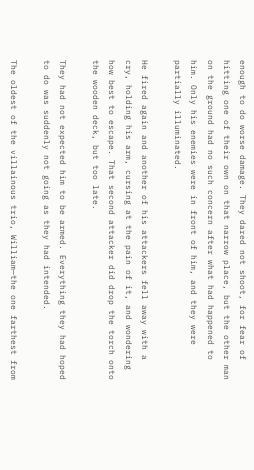enough to do worse damage. They dared not shoot, for fear of hitting one of their own on that narrow place, but the other man on the ground had no such concern after what had happened to him. Only his enemies were in front of him, and they were partially illuminated.

He fired again and another of his attackers fell away with a cry, holding his arm, cursing at the pain of it, and wondering how best to escape. That second attacker did drop the torch onto the wooden deck, but too late.

They had not expected him to be armed. Everything they had hoped to do was suddenly not going as they had intended.

The oldest of the villainous trio, William—the one farthest from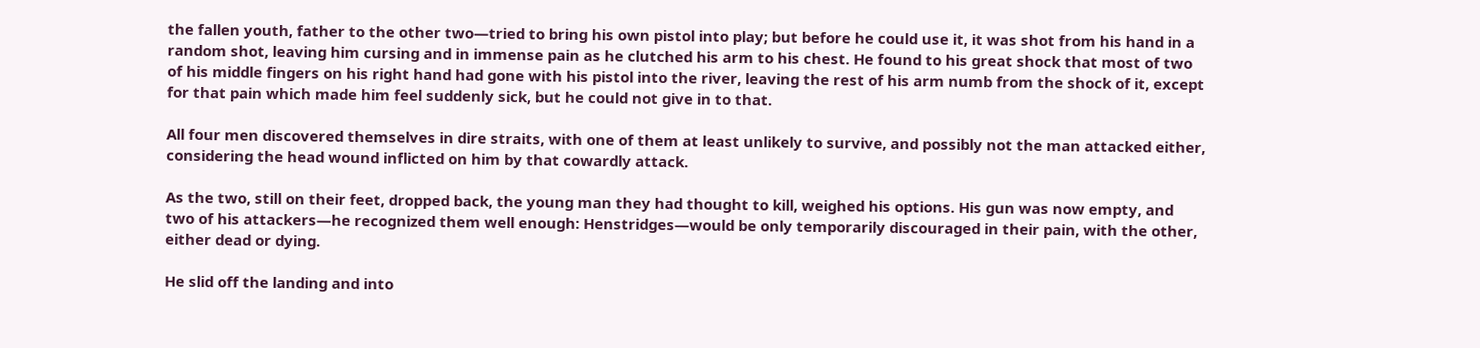the fallen youth, father to the other two—tried to bring his own pistol into play; but before he could use it, it was shot from his hand in a random shot, leaving him cursing and in immense pain as he clutched his arm to his chest. He found to his great shock that most of two of his middle fingers on his right hand had gone with his pistol into the river, leaving the rest of his arm numb from the shock of it, except for that pain which made him feel suddenly sick, but he could not give in to that.

All four men discovered themselves in dire straits, with one of them at least unlikely to survive, and possibly not the man attacked either, considering the head wound inflicted on him by that cowardly attack.

As the two, still on their feet, dropped back, the young man they had thought to kill, weighed his options. His gun was now empty, and two of his attackers—he recognized them well enough: Henstridges—would be only temporarily discouraged in their pain, with the other, either dead or dying.

He slid off the landing and into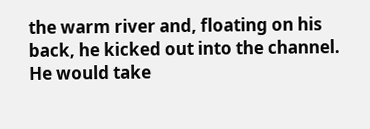the warm river and, floating on his back, he kicked out into the channel. He would take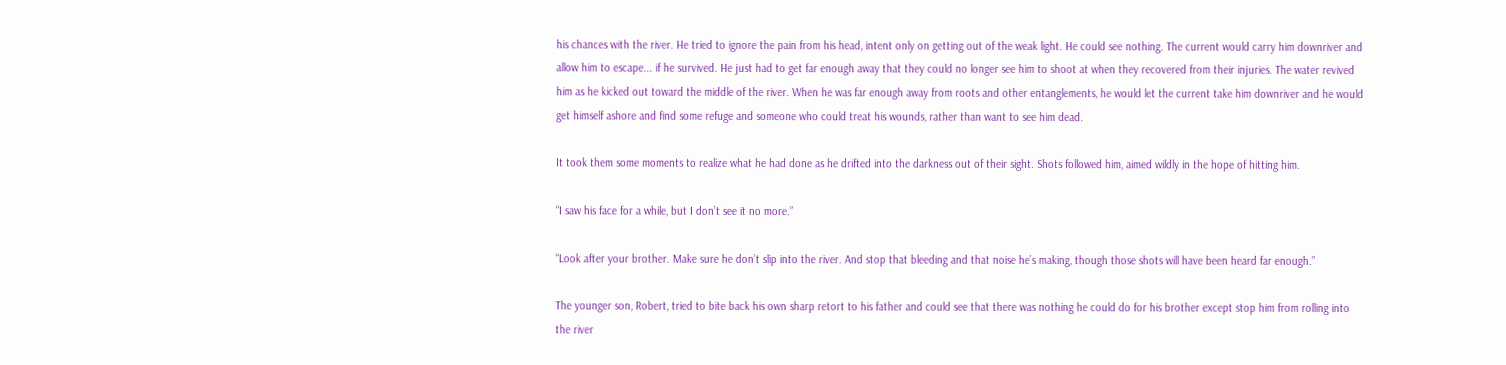his chances with the river. He tried to ignore the pain from his head, intent only on getting out of the weak light. He could see nothing. The current would carry him downriver and allow him to escape... if he survived. He just had to get far enough away that they could no longer see him to shoot at when they recovered from their injuries. The water revived him as he kicked out toward the middle of the river. When he was far enough away from roots and other entanglements, he would let the current take him downriver and he would get himself ashore and find some refuge and someone who could treat his wounds, rather than want to see him dead.

It took them some moments to realize what he had done as he drifted into the darkness out of their sight. Shots followed him, aimed wildly in the hope of hitting him.

“I saw his face for a while, but I don’t see it no more.”

“Look after your brother. Make sure he don’t slip into the river. And stop that bleeding and that noise he’s making, though those shots will have been heard far enough.”

The younger son, Robert, tried to bite back his own sharp retort to his father and could see that there was nothing he could do for his brother except stop him from rolling into the river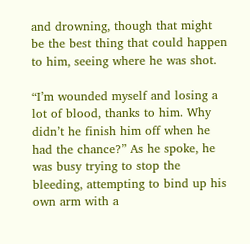and drowning, though that might be the best thing that could happen to him, seeing where he was shot.

“I’m wounded myself and losing a lot of blood, thanks to him. Why didn’t he finish him off when he had the chance?” As he spoke, he was busy trying to stop the bleeding, attempting to bind up his own arm with a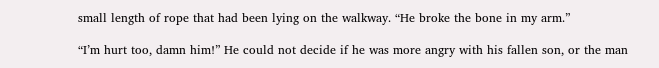small length of rope that had been lying on the walkway. “He broke the bone in my arm.”

“I’m hurt too, damn him!” He could not decide if he was more angry with his fallen son, or the man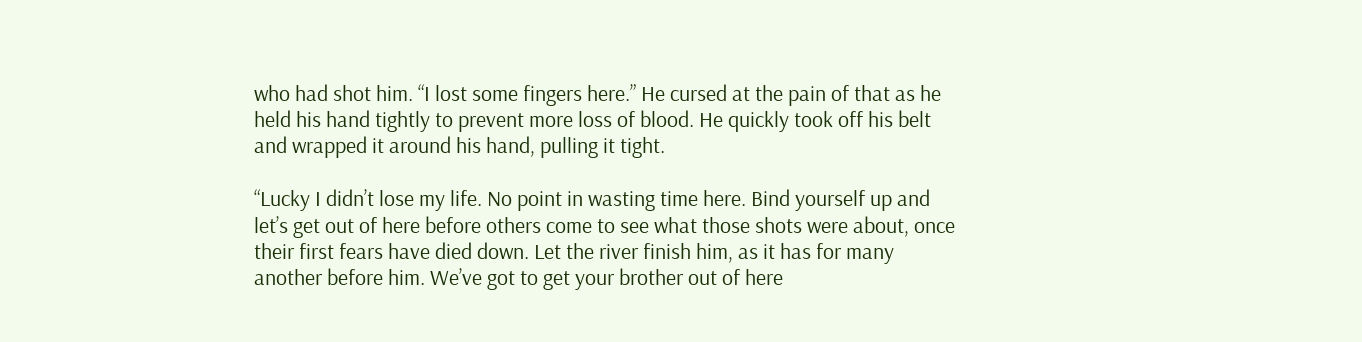who had shot him. “I lost some fingers here.” He cursed at the pain of that as he held his hand tightly to prevent more loss of blood. He quickly took off his belt and wrapped it around his hand, pulling it tight.

“Lucky I didn’t lose my life. No point in wasting time here. Bind yourself up and let’s get out of here before others come to see what those shots were about, once their first fears have died down. Let the river finish him, as it has for many another before him. We’ve got to get your brother out of here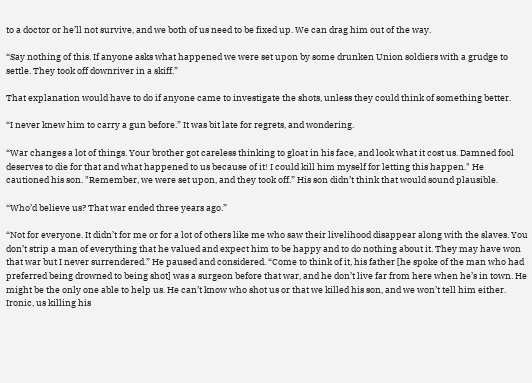to a doctor or he’ll not survive, and we both of us need to be fixed up. We can drag him out of the way.

“Say nothing of this. If anyone asks what happened we were set upon by some drunken Union soldiers with a grudge to settle. They took off downriver in a skiff.”

That explanation would have to do if anyone came to investigate the shots, unless they could think of something better.

“I never knew him to carry a gun before.” It was bit late for regrets, and wondering.

“War changes a lot of things. Your brother got careless thinking to gloat in his face, and look what it cost us. Damned fool deserves to die for that and what happened to us because of it! I could kill him myself for letting this happen." He cautioned his son. "Remember, we were set upon, and they took off.” His son didn’t think that would sound plausible.

“Who’d believe us? That war ended three years ago.”

“Not for everyone. It didn’t for me or for a lot of others like me who saw their livelihood disappear along with the slaves. You don’t strip a man of everything that he valued and expect him to be happy and to do nothing about it. They may have won that war but I never surrendered.” He paused and considered. “Come to think of it, his father [he spoke of the man who had preferred being drowned to being shot] was a surgeon before that war, and he don’t live far from here when he’s in town. He might be the only one able to help us. He can’t know who shot us or that we killed his son, and we won’t tell him either. Ironic, us killing his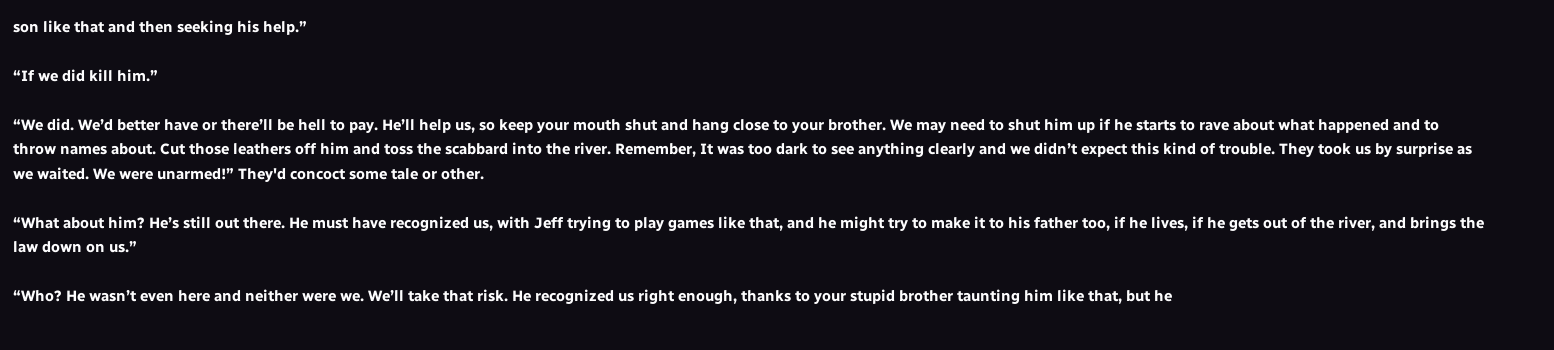son like that and then seeking his help.”

“If we did kill him.”

“We did. We’d better have or there’ll be hell to pay. He’ll help us, so keep your mouth shut and hang close to your brother. We may need to shut him up if he starts to rave about what happened and to throw names about. Cut those leathers off him and toss the scabbard into the river. Remember, It was too dark to see anything clearly and we didn’t expect this kind of trouble. They took us by surprise as we waited. We were unarmed!” They'd concoct some tale or other.

“What about him? He’s still out there. He must have recognized us, with Jeff trying to play games like that, and he might try to make it to his father too, if he lives, if he gets out of the river, and brings the law down on us.”

“Who? He wasn’t even here and neither were we. We’ll take that risk. He recognized us right enough, thanks to your stupid brother taunting him like that, but he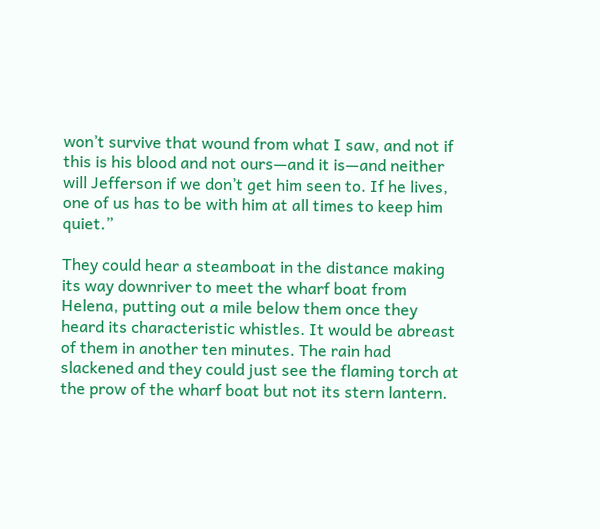won’t survive that wound from what I saw, and not if this is his blood and not ours—and it is—and neither will Jefferson if we don’t get him seen to. If he lives, one of us has to be with him at all times to keep him quiet.”

They could hear a steamboat in the distance making its way downriver to meet the wharf boat from Helena, putting out a mile below them once they heard its characteristic whistles. It would be abreast of them in another ten minutes. The rain had slackened and they could just see the flaming torch at the prow of the wharf boat but not its stern lantern.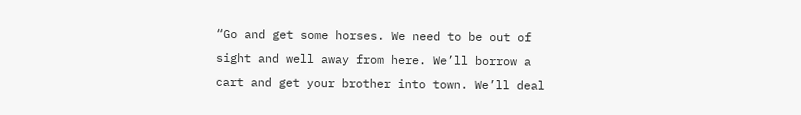“Go and get some horses. We need to be out of sight and well away from here. We’ll borrow a cart and get your brother into town. We’ll deal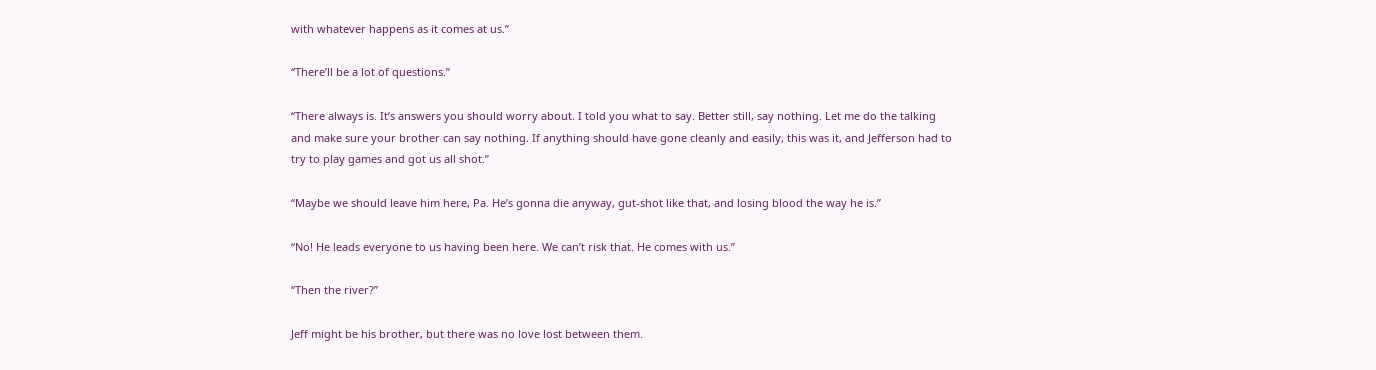with whatever happens as it comes at us.”

“There’ll be a lot of questions.”

“There always is. It’s answers you should worry about. I told you what to say. Better still, say nothing. Let me do the talking and make sure your brother can say nothing. If anything should have gone cleanly and easily, this was it, and Jefferson had to try to play games and got us all shot.”

“Maybe we should leave him here, Pa. He’s gonna die anyway, gut-shot like that, and losing blood the way he is.”

“No! He leads everyone to us having been here. We can’t risk that. He comes with us.”

“Then the river?”

Jeff might be his brother, but there was no love lost between them.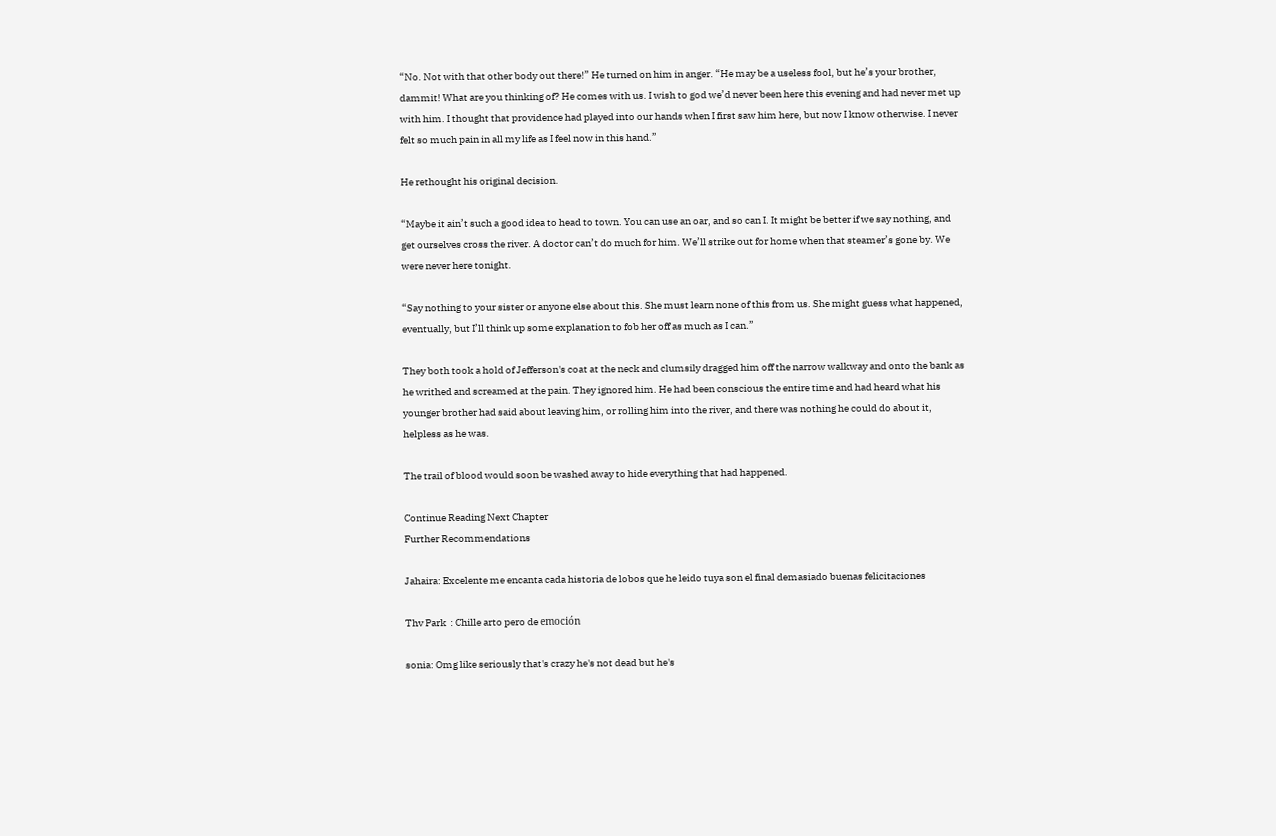“No. Not with that other body out there!” He turned on him in anger. “He may be a useless fool, but he’s your brother, dammit! What are you thinking of? He comes with us. I wish to god we’d never been here this evening and had never met up with him. I thought that providence had played into our hands when I first saw him here, but now I know otherwise. I never felt so much pain in all my life as I feel now in this hand.”

He rethought his original decision.

“Maybe it ain’t such a good idea to head to town. You can use an oar, and so can I. It might be better if we say nothing, and get ourselves cross the river. A doctor can’t do much for him. We’ll strike out for home when that steamer’s gone by. We were never here tonight.

“Say nothing to your sister or anyone else about this. She must learn none of this from us. She might guess what happened, eventually, but I’ll think up some explanation to fob her off as much as I can.”

They both took a hold of Jefferson's coat at the neck and clumsily dragged him off the narrow walkway and onto the bank as he writhed and screamed at the pain. They ignored him. He had been conscious the entire time and had heard what his younger brother had said about leaving him, or rolling him into the river, and there was nothing he could do about it, helpless as he was.

The trail of blood would soon be washed away to hide everything that had happened.

Continue Reading Next Chapter
Further Recommendations

Jahaira: Excelente me encanta cada historia de lobos que he leido tuya son el final demasiado buenas felicitaciones

Thv Park  : Chille arto pero de emoción

sonia: Omg like seriously that's crazy he's not dead but he's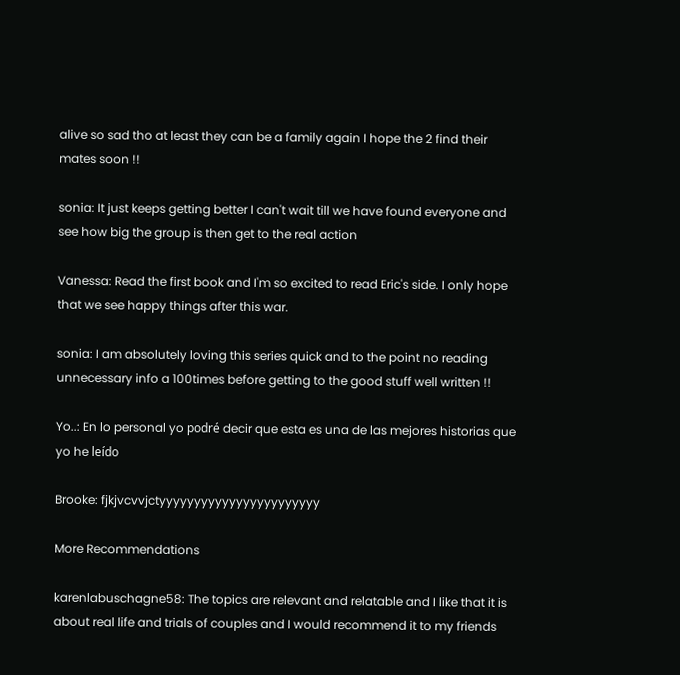alive so sad tho at least they can be a family again I hope the 2 find their mates soon !!

sonia: It just keeps getting better I can't wait till we have found everyone and see how big the group is then get to the real action

Vanessa: Read the first book and I'm so excited to read Eric's side. I only hope that we see happy things after this war.

sonia: I am absolutely loving this series quick and to the point no reading unnecessary info a 100times before getting to the good stuff well written !!

Yo..: En lo personal yo podré decir que esta es una de las mejores historias que yo he leído

Brooke: fjkjvcvvjctyyyyyyyyyyyyyyyyyyyyyyy

More Recommendations

karenlabuschagne58: The topics are relevant and relatable and I like that it is about real life and trials of couples and I would recommend it to my friends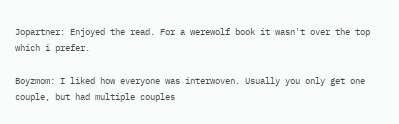Jopartner: Enjoyed the read. For a werewolf book it wasn't over the top which i prefer.

Boyzmom: I liked how everyone was interwoven. Usually you only get one couple, but had multiple couples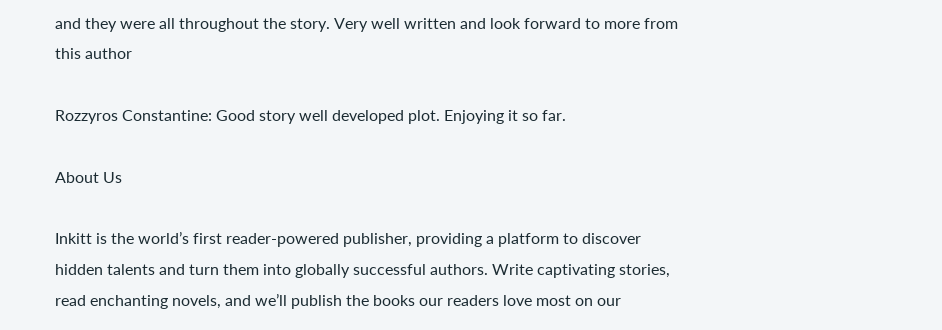and they were all throughout the story. Very well written and look forward to more from this author

Rozzyros Constantine: Good story well developed plot. Enjoying it so far.

About Us

Inkitt is the world’s first reader-powered publisher, providing a platform to discover hidden talents and turn them into globally successful authors. Write captivating stories, read enchanting novels, and we’ll publish the books our readers love most on our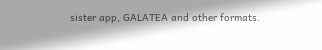sister app, GALATEA and other formats.